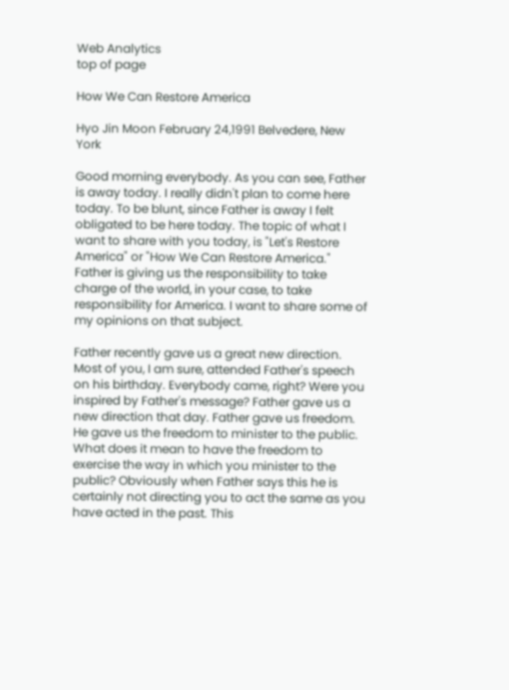Web Analytics
top of page

How We Can Restore America

Hyo Jin Moon February 24,1991 Belvedere, New York

Good morning everybody. As you can see, Father is away today. I really didn't plan to come here today. To be blunt, since Father is away I felt obligated to be here today. The topic of what I want to share with you today, is "Let's Restore America" or "How We Can Restore America." Father is giving us the responsibility to take charge of the world, in your case, to take responsibility for America. I want to share some of my opinions on that subject.

Father recently gave us a great new direction. Most of you, I am sure, attended Father's speech on his birthday. Everybody came, right? Were you inspired by Father's message? Father gave us a new direction that day. Father gave us freedom. He gave us the freedom to minister to the public. What does it mean to have the freedom to exercise the way in which you minister to the public? Obviously when Father says this he is certainly not directing you to act the same as you have acted in the past. This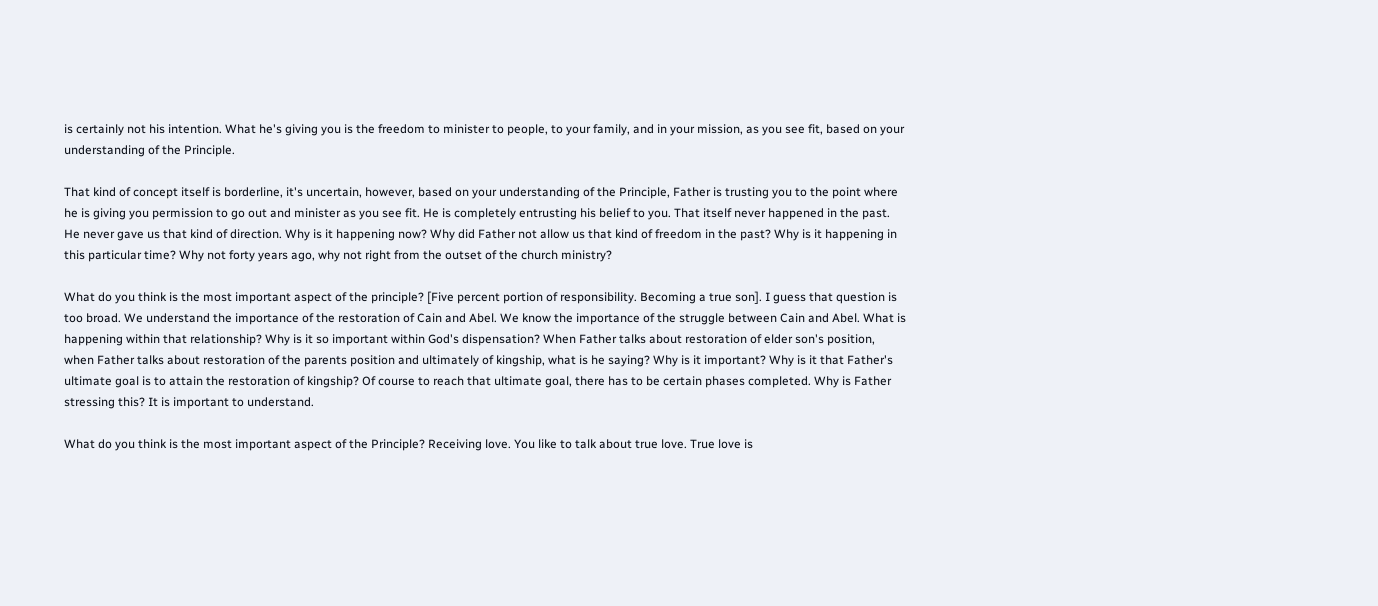is certainly not his intention. What he's giving you is the freedom to minister to people, to your family, and in your mission, as you see fit, based on your understanding of the Principle.

That kind of concept itself is borderline, it's uncertain, however, based on your understanding of the Principle, Father is trusting you to the point where he is giving you permission to go out and minister as you see fit. He is completely entrusting his belief to you. That itself never happened in the past. He never gave us that kind of direction. Why is it happening now? Why did Father not allow us that kind of freedom in the past? Why is it happening in this particular time? Why not forty years ago, why not right from the outset of the church ministry?

What do you think is the most important aspect of the principle? [Five percent portion of responsibility. Becoming a true son]. I guess that question is too broad. We understand the importance of the restoration of Cain and Abel. We know the importance of the struggle between Cain and Abel. What is happening within that relationship? Why is it so important within God's dispensation? When Father talks about restoration of elder son's position, when Father talks about restoration of the parents position and ultimately of kingship, what is he saying? Why is it important? Why is it that Father's ultimate goal is to attain the restoration of kingship? Of course to reach that ultimate goal, there has to be certain phases completed. Why is Father stressing this? It is important to understand.

What do you think is the most important aspect of the Principle? Receiving love. You like to talk about true love. True love is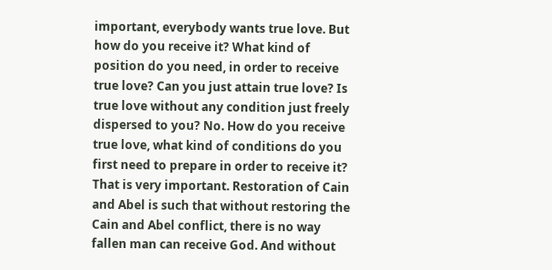important, everybody wants true love. But how do you receive it? What kind of position do you need, in order to receive true love? Can you just attain true love? Is true love without any condition just freely dispersed to you? No. How do you receive true love, what kind of conditions do you first need to prepare in order to receive it? That is very important. Restoration of Cain and Abel is such that without restoring the Cain and Abel conflict, there is no way fallen man can receive God. And without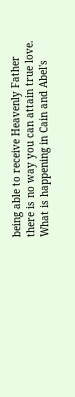being able to receive Heavenly Father there is no way you can attain true love. What is happening in Cain and Abel's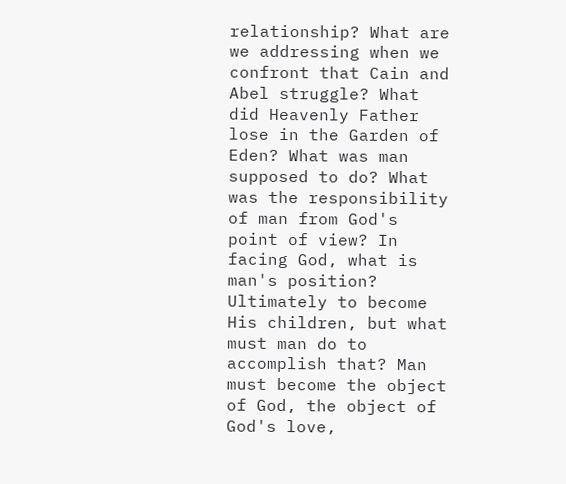relationship? What are we addressing when we confront that Cain and Abel struggle? What did Heavenly Father lose in the Garden of Eden? What was man supposed to do? What was the responsibility of man from God's point of view? In facing God, what is man's position? Ultimately to become His children, but what must man do to accomplish that? Man must become the object of God, the object of God's love,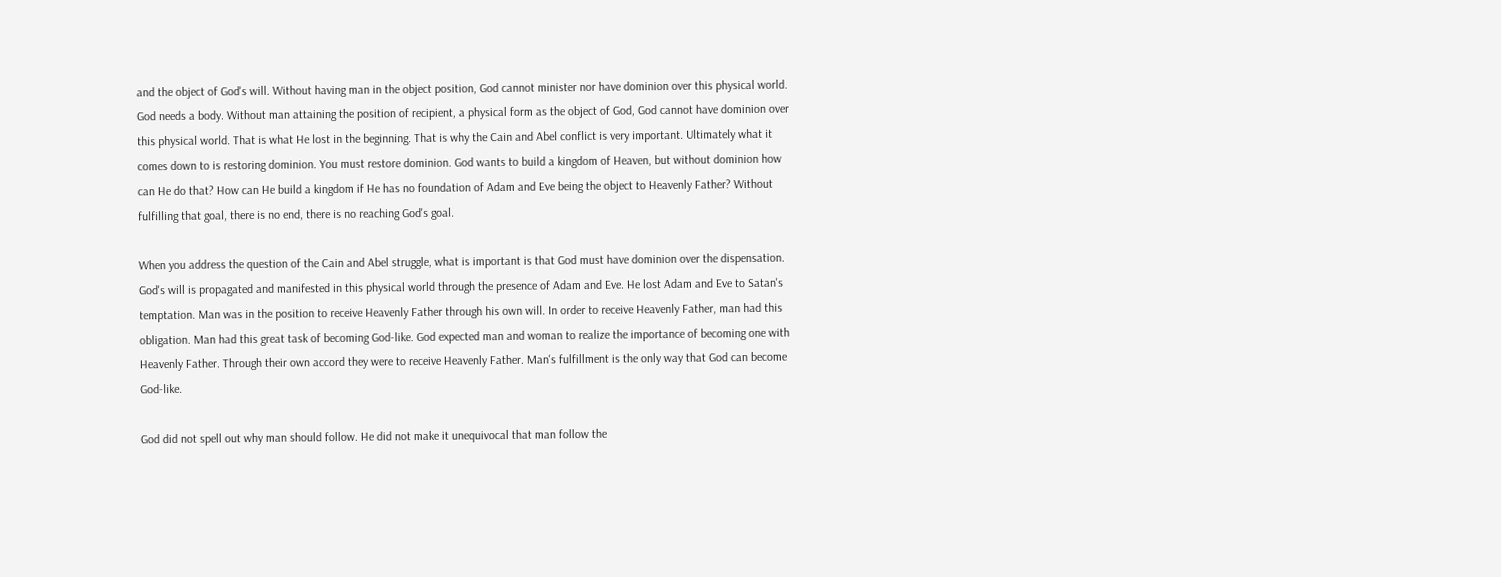and the object of God's will. Without having man in the object position, God cannot minister nor have dominion over this physical world. God needs a body. Without man attaining the position of recipient, a physical form as the object of God, God cannot have dominion over this physical world. That is what He lost in the beginning. That is why the Cain and Abel conflict is very important. Ultimately what it comes down to is restoring dominion. You must restore dominion. God wants to build a kingdom of Heaven, but without dominion how can He do that? How can He build a kingdom if He has no foundation of Adam and Eve being the object to Heavenly Father? Without fulfilling that goal, there is no end, there is no reaching God's goal.

When you address the question of the Cain and Abel struggle, what is important is that God must have dominion over the dispensation. God's will is propagated and manifested in this physical world through the presence of Adam and Eve. He lost Adam and Eve to Satan's temptation. Man was in the position to receive Heavenly Father through his own will. In order to receive Heavenly Father, man had this obligation. Man had this great task of becoming God-like. God expected man and woman to realize the importance of becoming one with Heavenly Father. Through their own accord they were to receive Heavenly Father. Man's fulfillment is the only way that God can become God-like.

God did not spell out why man should follow. He did not make it unequivocal that man follow the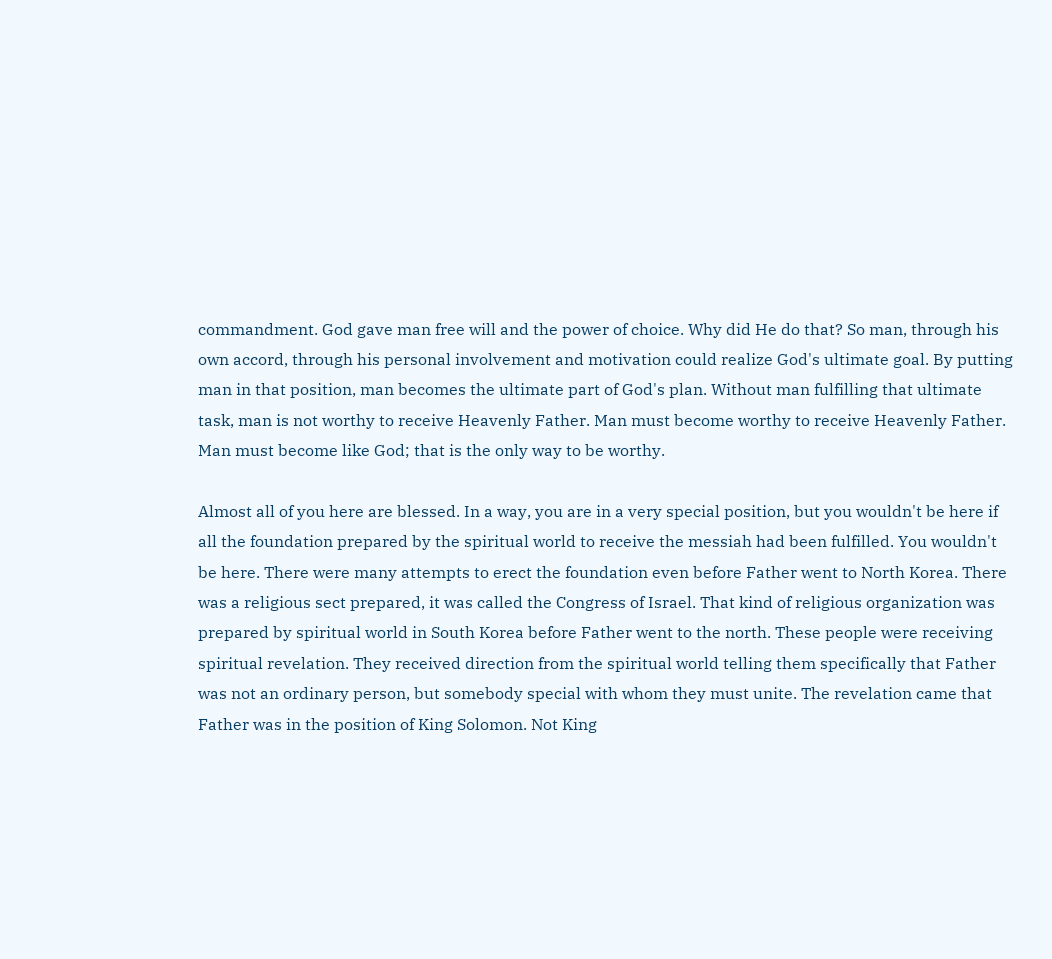commandment. God gave man free will and the power of choice. Why did He do that? So man, through his own accord, through his personal involvement and motivation could realize God's ultimate goal. By putting man in that position, man becomes the ultimate part of God's plan. Without man fulfilling that ultimate task, man is not worthy to receive Heavenly Father. Man must become worthy to receive Heavenly Father. Man must become like God; that is the only way to be worthy.

Almost all of you here are blessed. In a way, you are in a very special position, but you wouldn't be here if all the foundation prepared by the spiritual world to receive the messiah had been fulfilled. You wouldn't be here. There were many attempts to erect the foundation even before Father went to North Korea. There was a religious sect prepared, it was called the Congress of Israel. That kind of religious organization was prepared by spiritual world in South Korea before Father went to the north. These people were receiving spiritual revelation. They received direction from the spiritual world telling them specifically that Father was not an ordinary person, but somebody special with whom they must unite. The revelation came that Father was in the position of King Solomon. Not King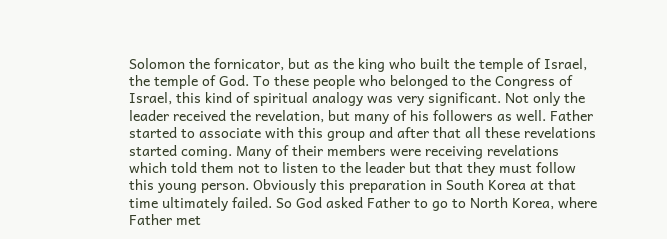Solomon the fornicator, but as the king who built the temple of Israel, the temple of God. To these people who belonged to the Congress of Israel, this kind of spiritual analogy was very significant. Not only the leader received the revelation, but many of his followers as well. Father started to associate with this group and after that all these revelations started coming. Many of their members were receiving revelations which told them not to listen to the leader but that they must follow this young person. Obviously this preparation in South Korea at that time ultimately failed. So God asked Father to go to North Korea, where Father met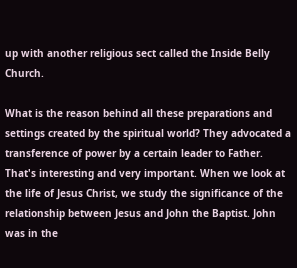up with another religious sect called the Inside Belly Church.

What is the reason behind all these preparations and settings created by the spiritual world? They advocated a transference of power by a certain leader to Father. That's interesting and very important. When we look at the life of Jesus Christ, we study the significance of the relationship between Jesus and John the Baptist. John was in the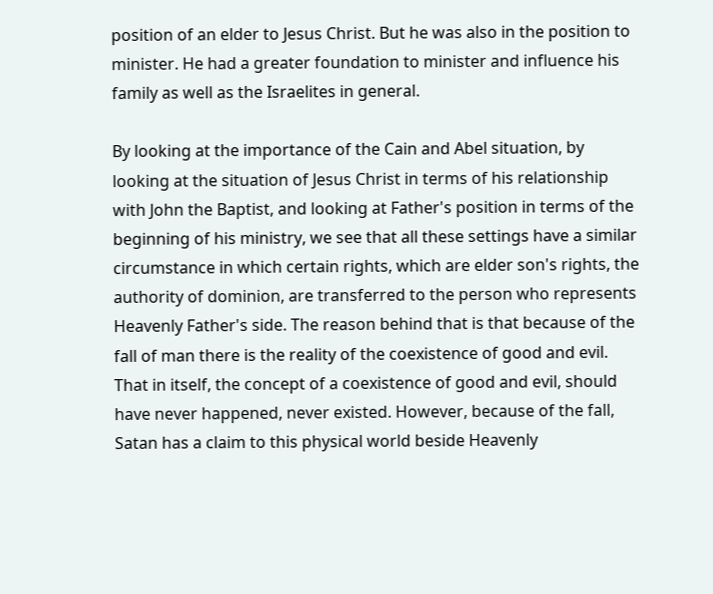position of an elder to Jesus Christ. But he was also in the position to minister. He had a greater foundation to minister and influence his family as well as the Israelites in general.

By looking at the importance of the Cain and Abel situation, by looking at the situation of Jesus Christ in terms of his relationship with John the Baptist, and looking at Father's position in terms of the beginning of his ministry, we see that all these settings have a similar circumstance in which certain rights, which are elder son's rights, the authority of dominion, are transferred to the person who represents Heavenly Father's side. The reason behind that is that because of the fall of man there is the reality of the coexistence of good and evil. That in itself, the concept of a coexistence of good and evil, should have never happened, never existed. However, because of the fall, Satan has a claim to this physical world beside Heavenly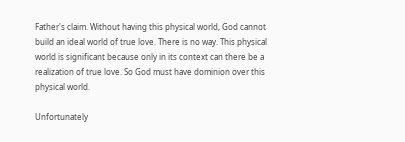Father's claim. Without having this physical world, God cannot build an ideal world of true love. There is no way. This physical world is significant because only in its context can there be a realization of true love. So God must have dominion over this physical world.

Unfortunately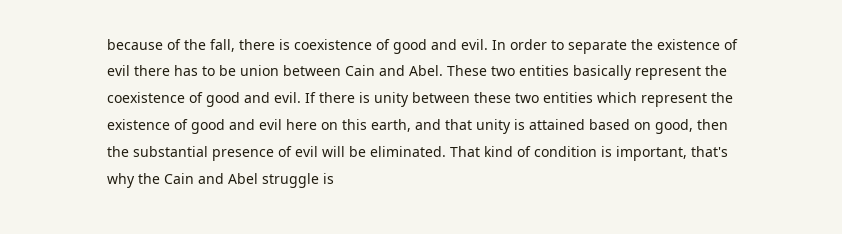because of the fall, there is coexistence of good and evil. In order to separate the existence of evil there has to be union between Cain and Abel. These two entities basically represent the coexistence of good and evil. If there is unity between these two entities which represent the existence of good and evil here on this earth, and that unity is attained based on good, then the substantial presence of evil will be eliminated. That kind of condition is important, that's why the Cain and Abel struggle is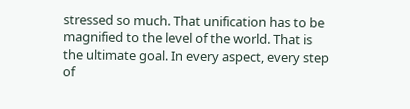stressed so much. That unification has to be magnified to the level of the world. That is the ultimate goal. In every aspect, every step of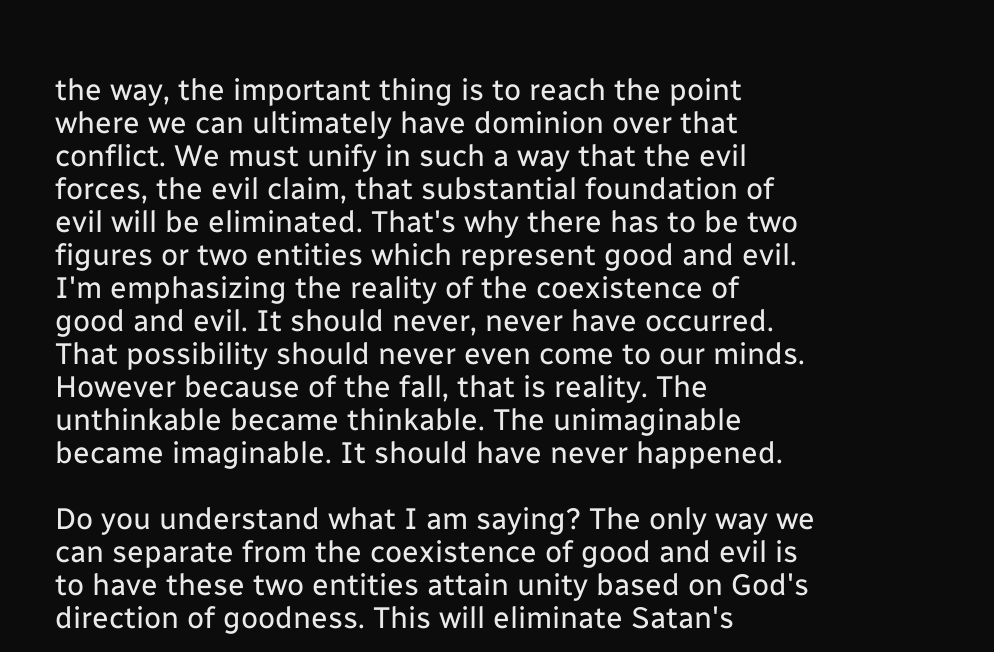the way, the important thing is to reach the point where we can ultimately have dominion over that conflict. We must unify in such a way that the evil forces, the evil claim, that substantial foundation of evil will be eliminated. That's why there has to be two figures or two entities which represent good and evil. I'm emphasizing the reality of the coexistence of good and evil. It should never, never have occurred. That possibility should never even come to our minds. However because of the fall, that is reality. The unthinkable became thinkable. The unimaginable became imaginable. It should have never happened.

Do you understand what I am saying? The only way we can separate from the coexistence of good and evil is to have these two entities attain unity based on God's direction of goodness. This will eliminate Satan's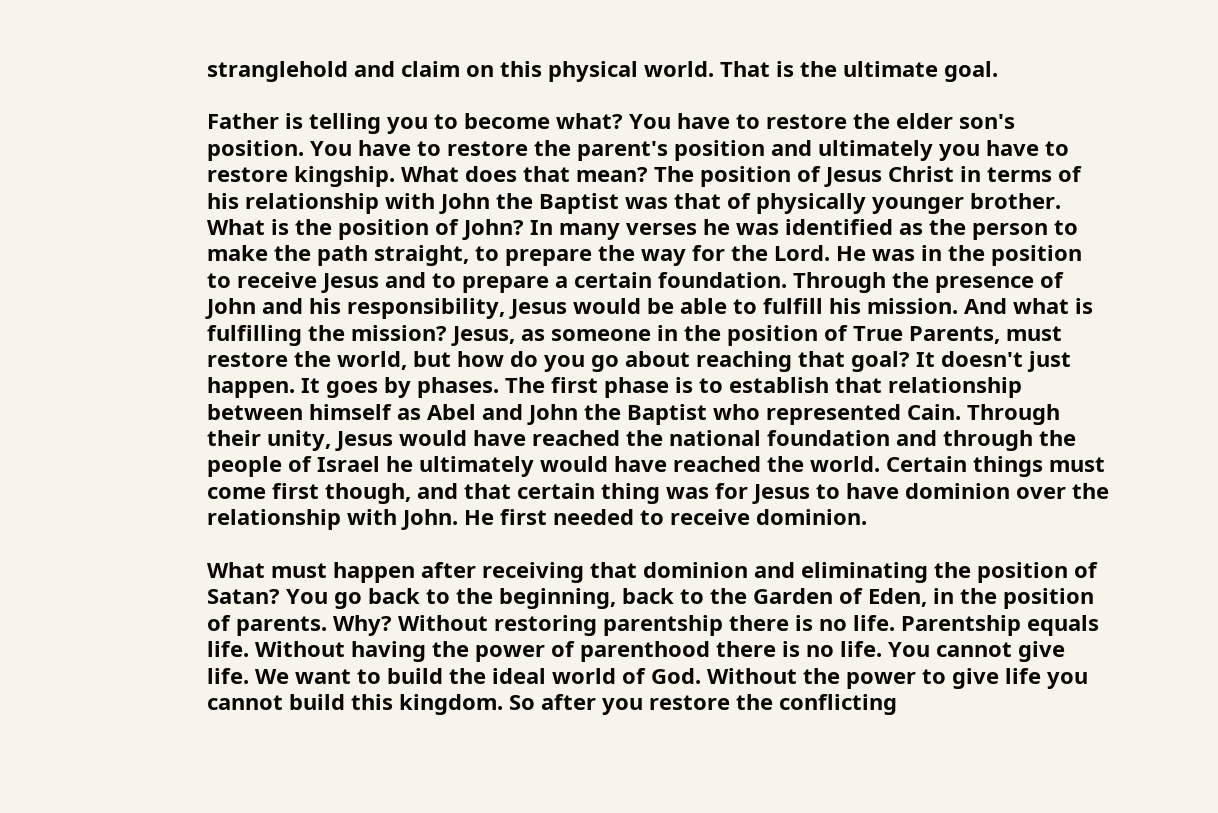stranglehold and claim on this physical world. That is the ultimate goal.

Father is telling you to become what? You have to restore the elder son's position. You have to restore the parent's position and ultimately you have to restore kingship. What does that mean? The position of Jesus Christ in terms of his relationship with John the Baptist was that of physically younger brother. What is the position of John? In many verses he was identified as the person to make the path straight, to prepare the way for the Lord. He was in the position to receive Jesus and to prepare a certain foundation. Through the presence of John and his responsibility, Jesus would be able to fulfill his mission. And what is fulfilling the mission? Jesus, as someone in the position of True Parents, must restore the world, but how do you go about reaching that goal? It doesn't just happen. It goes by phases. The first phase is to establish that relationship between himself as Abel and John the Baptist who represented Cain. Through their unity, Jesus would have reached the national foundation and through the people of Israel he ultimately would have reached the world. Certain things must come first though, and that certain thing was for Jesus to have dominion over the relationship with John. He first needed to receive dominion.

What must happen after receiving that dominion and eliminating the position of Satan? You go back to the beginning, back to the Garden of Eden, in the position of parents. Why? Without restoring parentship there is no life. Parentship equals life. Without having the power of parenthood there is no life. You cannot give life. We want to build the ideal world of God. Without the power to give life you cannot build this kingdom. So after you restore the conflicting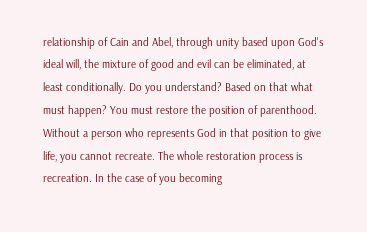relationship of Cain and Abel, through unity based upon God's ideal will, the mixture of good and evil can be eliminated, at least conditionally. Do you understand? Based on that what must happen? You must restore the position of parenthood. Without a person who represents God in that position to give life, you cannot recreate. The whole restoration process is recreation. In the case of you becoming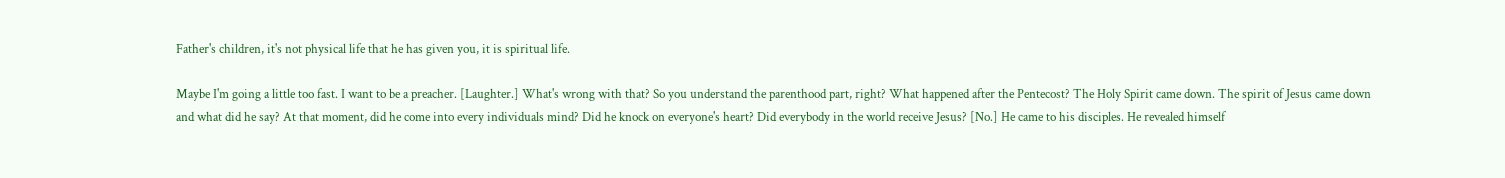Father's children, it's not physical life that he has given you, it is spiritual life.

Maybe I'm going a little too fast. I want to be a preacher. [Laughter.] What's wrong with that? So you understand the parenthood part, right? What happened after the Pentecost? The Holy Spirit came down. The spirit of Jesus came down and what did he say? At that moment, did he come into every individuals mind? Did he knock on everyone's heart? Did everybody in the world receive Jesus? [No.] He came to his disciples. He revealed himself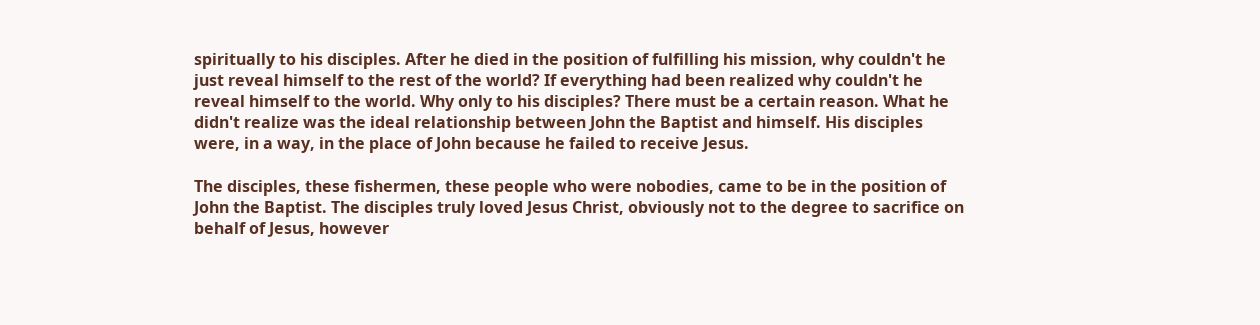spiritually to his disciples. After he died in the position of fulfilling his mission, why couldn't he just reveal himself to the rest of the world? If everything had been realized why couldn't he reveal himself to the world. Why only to his disciples? There must be a certain reason. What he didn't realize was the ideal relationship between John the Baptist and himself. His disciples were, in a way, in the place of John because he failed to receive Jesus.

The disciples, these fishermen, these people who were nobodies, came to be in the position of John the Baptist. The disciples truly loved Jesus Christ, obviously not to the degree to sacrifice on behalf of Jesus, however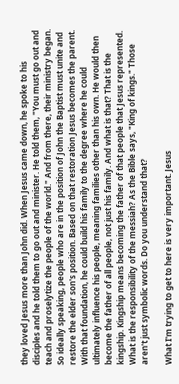they loved Jesus more than John did. When Jesus came down, he spoke to his disciples and he told them to go out and minister. He told them, "You must go out and teach and proselytize the people of the world." And from there, their ministry began. So ideally speaking, people who are in the position of John the Baptist must unite and restore the elder son's position. Based on that restoration Jesus becomes the parent. With that foundation, he could build his family to the degree where he could ultimately influence his people, meaning families other than his own. He would then become the father of all people, not just his family. And what is that? That is the kingship. Kingship means becoming the father of that people that Jesus represented. What is the responsibility of the messiah? As the Bible says, "King of kings." Those aren't just symbolic words. Do you understand that?

What I'm trying to get to here is very important. Jesus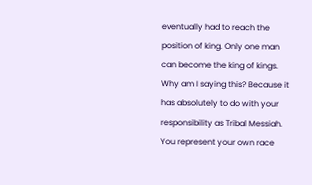eventually had to reach the position of king. Only one man can become the king of kings. Why am I saying this? Because it has absolutely to do with your responsibility as Tribal Messiah. You represent your own race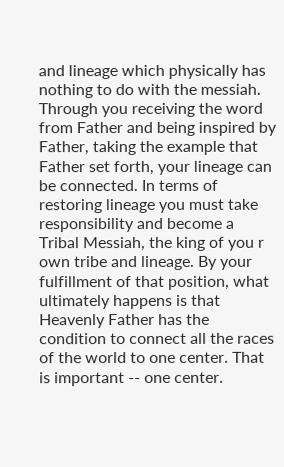and lineage which physically has nothing to do with the messiah. Through you receiving the word from Father and being inspired by Father, taking the example that Father set forth, your lineage can be connected. In terms of restoring lineage you must take responsibility and become a Tribal Messiah, the king of you r own tribe and lineage. By your fulfillment of that position, what ultimately happens is that Heavenly Father has the condition to connect all the races of the world to one center. That is important -- one center.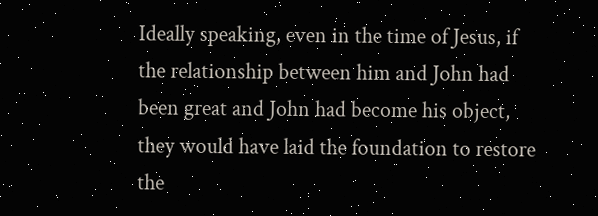Ideally speaking, even in the time of Jesus, if the relationship between him and John had been great and John had become his object, they would have laid the foundation to restore the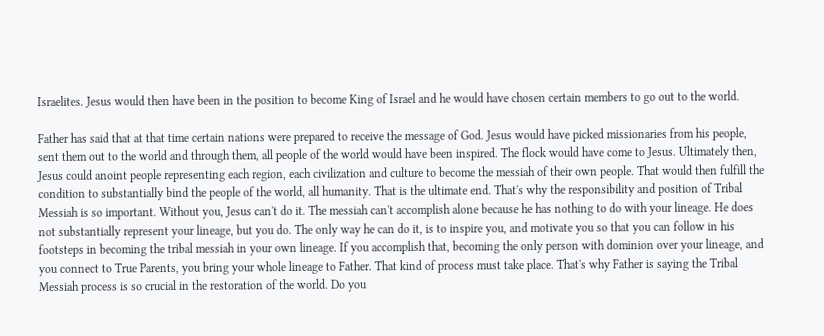Israelites. Jesus would then have been in the position to become King of Israel and he would have chosen certain members to go out to the world.

Father has said that at that time certain nations were prepared to receive the message of God. Jesus would have picked missionaries from his people, sent them out to the world and through them, all people of the world would have been inspired. The flock would have come to Jesus. Ultimately then, Jesus could anoint people representing each region, each civilization and culture to become the messiah of their own people. That would then fulfill the condition to substantially bind the people of the world, all humanity. That is the ultimate end. That's why the responsibility and position of Tribal Messiah is so important. Without you, Jesus can't do it. The messiah can't accomplish alone because he has nothing to do with your lineage. He does not substantially represent your lineage, but you do. The only way he can do it, is to inspire you, and motivate you so that you can follow in his footsteps in becoming the tribal messiah in your own lineage. If you accomplish that, becoming the only person with dominion over your lineage, and you connect to True Parents, you bring your whole lineage to Father. That kind of process must take place. That's why Father is saying the Tribal Messiah process is so crucial in the restoration of the world. Do you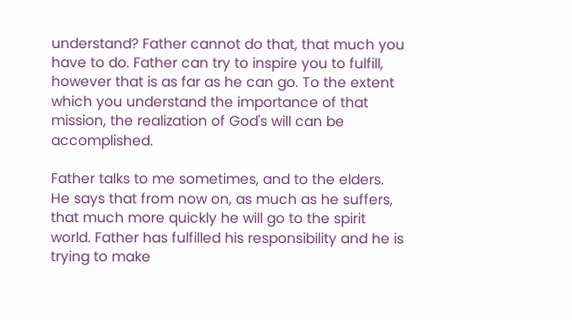understand? Father cannot do that, that much you have to do. Father can try to inspire you to fulfill, however that is as far as he can go. To the extent which you understand the importance of that mission, the realization of God's will can be accomplished.

Father talks to me sometimes, and to the elders. He says that from now on, as much as he suffers, that much more quickly he will go to the spirit world. Father has fulfilled his responsibility and he is trying to make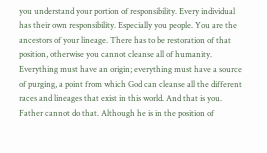you understand your portion of responsibility. Every individual has their own responsibility. Especially you people. You are the ancestors of your lineage. There has to be restoration of that position, otherwise you cannot cleanse all of humanity. Everything must have an origin; everything must have a source of purging, a point from which God can cleanse all the different races and lineages that exist in this world. And that is you. Father cannot do that. Although he is in the position of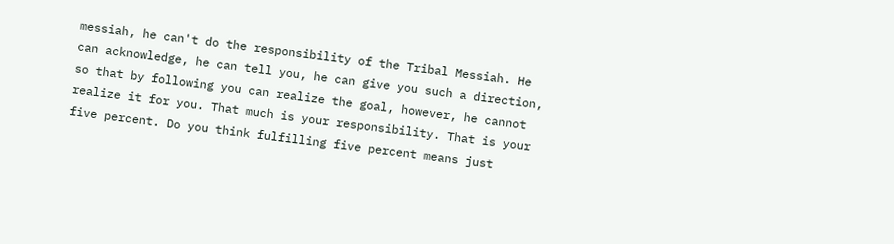messiah, he can't do the responsibility of the Tribal Messiah. He can acknowledge, he can tell you, he can give you such a direction, so that by following you can realize the goal, however, he cannot realize it for you. That much is your responsibility. That is your five percent. Do you think fulfilling five percent means just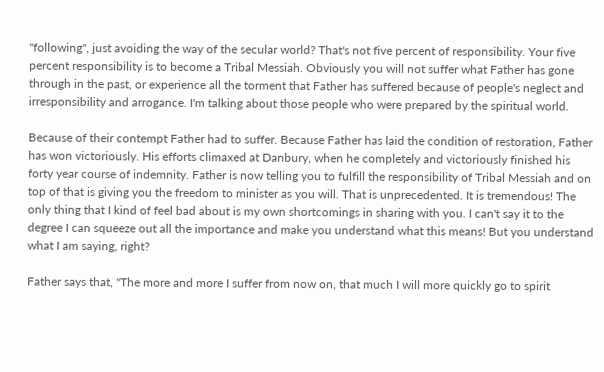"following", just avoiding the way of the secular world? That's not five percent of responsibility. Your five percent responsibility is to become a Tribal Messiah. Obviously you will not suffer what Father has gone through in the past, or experience all the torment that Father has suffered because of people's neglect and irresponsibility and arrogance. I'm talking about those people who were prepared by the spiritual world.

Because of their contempt Father had to suffer. Because Father has laid the condition of restoration, Father has won victoriously. His efforts climaxed at Danbury, when he completely and victoriously finished his forty year course of indemnity. Father is now telling you to fulfill the responsibility of Tribal Messiah and on top of that is giving you the freedom to minister as you will. That is unprecedented. It is tremendous! The only thing that I kind of feel bad about is my own shortcomings in sharing with you. I can't say it to the degree I can squeeze out all the importance and make you understand what this means! But you understand what I am saying, right?

Father says that, "The more and more I suffer from now on, that much I will more quickly go to spirit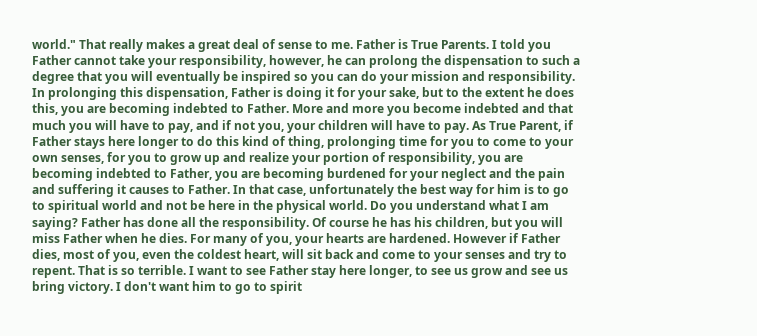world." That really makes a great deal of sense to me. Father is True Parents. I told you Father cannot take your responsibility, however, he can prolong the dispensation to such a degree that you will eventually be inspired so you can do your mission and responsibility. In prolonging this dispensation, Father is doing it for your sake, but to the extent he does this, you are becoming indebted to Father. More and more you become indebted and that much you will have to pay, and if not you, your children will have to pay. As True Parent, if Father stays here longer to do this kind of thing, prolonging time for you to come to your own senses, for you to grow up and realize your portion of responsibility, you are becoming indebted to Father, you are becoming burdened for your neglect and the pain and suffering it causes to Father. In that case, unfortunately the best way for him is to go to spiritual world and not be here in the physical world. Do you understand what I am saying? Father has done all the responsibility. Of course he has his children, but you will miss Father when he dies. For many of you, your hearts are hardened. However if Father dies, most of you, even the coldest heart, will sit back and come to your senses and try to repent. That is so terrible. I want to see Father stay here longer, to see us grow and see us bring victory. I don't want him to go to spirit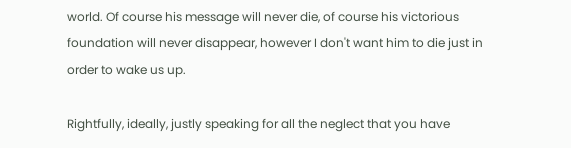world. Of course his message will never die, of course his victorious foundation will never disappear, however I don't want him to die just in order to wake us up.

Rightfully, ideally, justly speaking for all the neglect that you have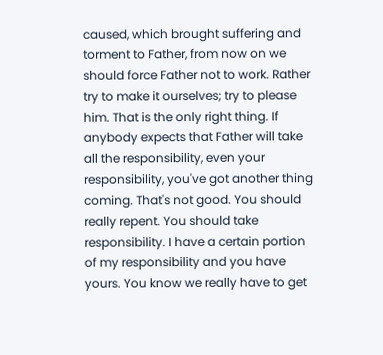caused, which brought suffering and torment to Father, from now on we should force Father not to work. Rather try to make it ourselves; try to please him. That is the only right thing. If anybody expects that Father will take all the responsibility, even your responsibility, you've got another thing coming. That's not good. You should really repent. You should take responsibility. I have a certain portion of my responsibility and you have yours. You know we really have to get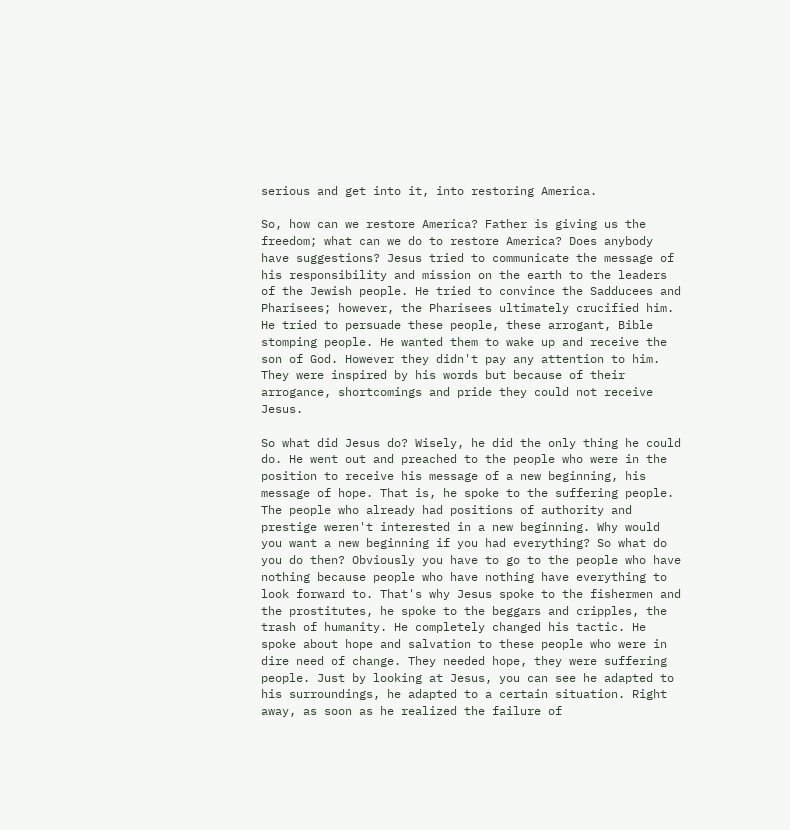serious and get into it, into restoring America.

So, how can we restore America? Father is giving us the freedom; what can we do to restore America? Does anybody have suggestions? Jesus tried to communicate the message of his responsibility and mission on the earth to the leaders of the Jewish people. He tried to convince the Sadducees and Pharisees; however, the Pharisees ultimately crucified him. He tried to persuade these people, these arrogant, Bible stomping people. He wanted them to wake up and receive the son of God. However they didn't pay any attention to him. They were inspired by his words but because of their arrogance, shortcomings and pride they could not receive Jesus.

So what did Jesus do? Wisely, he did the only thing he could do. He went out and preached to the people who were in the position to receive his message of a new beginning, his message of hope. That is, he spoke to the suffering people. The people who already had positions of authority and prestige weren't interested in a new beginning. Why would you want a new beginning if you had everything? So what do you do then? Obviously you have to go to the people who have nothing because people who have nothing have everything to look forward to. That's why Jesus spoke to the fishermen and the prostitutes, he spoke to the beggars and cripples, the trash of humanity. He completely changed his tactic. He spoke about hope and salvation to these people who were in dire need of change. They needed hope, they were suffering people. Just by looking at Jesus, you can see he adapted to his surroundings, he adapted to a certain situation. Right away, as soon as he realized the failure of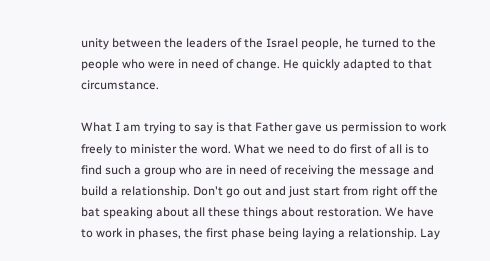unity between the leaders of the Israel people, he turned to the people who were in need of change. He quickly adapted to that circumstance.

What I am trying to say is that Father gave us permission to work freely to minister the word. What we need to do first of all is to find such a group who are in need of receiving the message and build a relationship. Don't go out and just start from right off the bat speaking about all these things about restoration. We have to work in phases, the first phase being laying a relationship. Lay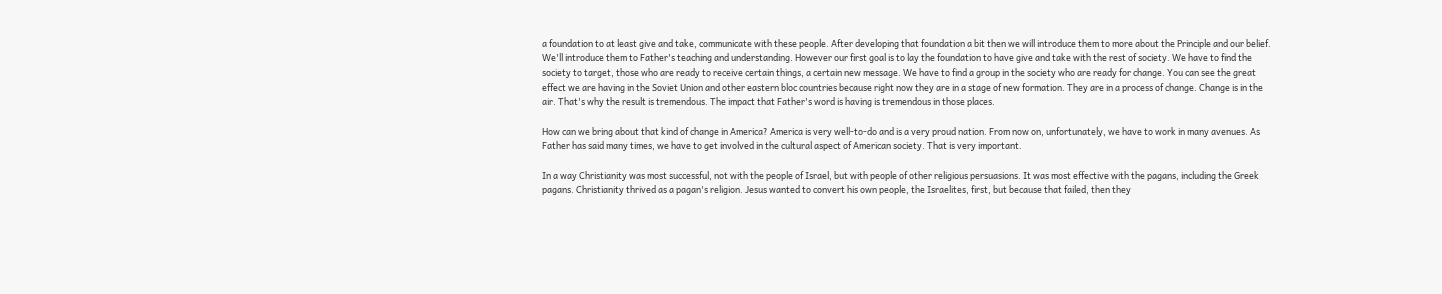a foundation to at least give and take, communicate with these people. After developing that foundation a bit then we will introduce them to more about the Principle and our belief. We'll introduce them to Father's teaching and understanding. However our first goal is to lay the foundation to have give and take with the rest of society. We have to find the society to target, those who are ready to receive certain things, a certain new message. We have to find a group in the society who are ready for change. You can see the great effect we are having in the Soviet Union and other eastern bloc countries because right now they are in a stage of new formation. They are in a process of change. Change is in the air. That's why the result is tremendous. The impact that Father's word is having is tremendous in those places.

How can we bring about that kind of change in America? America is very well-to-do and is a very proud nation. From now on, unfortunately, we have to work in many avenues. As Father has said many times, we have to get involved in the cultural aspect of American society. That is very important.

In a way Christianity was most successful, not with the people of Israel, but with people of other religious persuasions. It was most effective with the pagans, including the Greek pagans. Christianity thrived as a pagan's religion. Jesus wanted to convert his own people, the Israelites, first, but because that failed, then they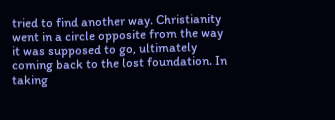tried to find another way. Christianity went in a circle opposite from the way it was supposed to go, ultimately coming back to the lost foundation. In taking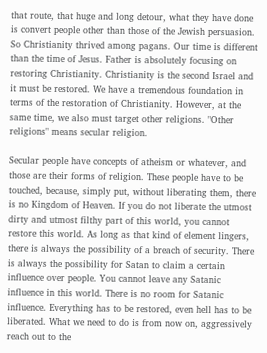that route, that huge and long detour, what they have done is convert people other than those of the Jewish persuasion. So Christianity thrived among pagans. Our time is different than the time of Jesus. Father is absolutely focusing on restoring Christianity. Christianity is the second Israel and it must be restored. We have a tremendous foundation in terms of the restoration of Christianity. However, at the same time, we also must target other religions. "Other religions" means secular religion.

Secular people have concepts of atheism or whatever, and those are their forms of religion. These people have to be touched, because, simply put, without liberating them, there is no Kingdom of Heaven. If you do not liberate the utmost dirty and utmost filthy part of this world, you cannot restore this world. As long as that kind of element lingers, there is always the possibility of a breach of security. There is always the possibility for Satan to claim a certain influence over people. You cannot leave any Satanic influence in this world. There is no room for Satanic influence. Everything has to be restored, even hell has to be liberated. What we need to do is from now on, aggressively reach out to the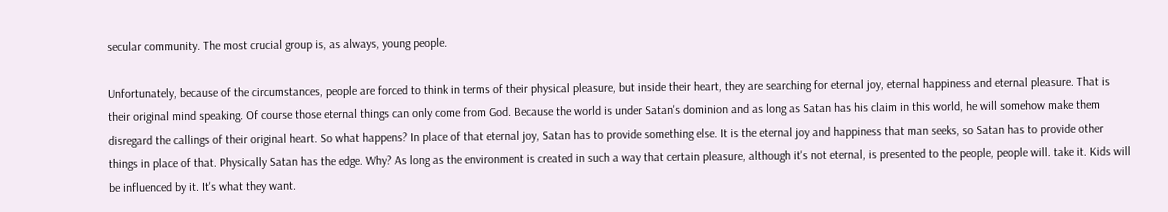secular community. The most crucial group is, as always, young people.

Unfortunately, because of the circumstances, people are forced to think in terms of their physical pleasure, but inside their heart, they are searching for eternal joy, eternal happiness and eternal pleasure. That is their original mind speaking. Of course those eternal things can only come from God. Because the world is under Satan's dominion and as long as Satan has his claim in this world, he will somehow make them disregard the callings of their original heart. So what happens? In place of that eternal joy, Satan has to provide something else. It is the eternal joy and happiness that man seeks, so Satan has to provide other things in place of that. Physically Satan has the edge. Why? As long as the environment is created in such a way that certain pleasure, although it's not eternal, is presented to the people, people will. take it. Kids will be influenced by it. It's what they want.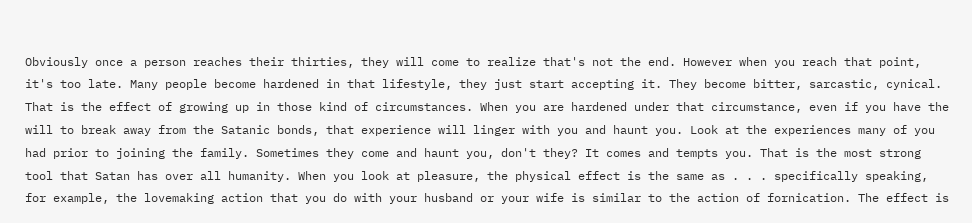Obviously once a person reaches their thirties, they will come to realize that's not the end. However when you reach that point, it's too late. Many people become hardened in that lifestyle, they just start accepting it. They become bitter, sarcastic, cynical. That is the effect of growing up in those kind of circumstances. When you are hardened under that circumstance, even if you have the will to break away from the Satanic bonds, that experience will linger with you and haunt you. Look at the experiences many of you had prior to joining the family. Sometimes they come and haunt you, don't they? It comes and tempts you. That is the most strong tool that Satan has over all humanity. When you look at pleasure, the physical effect is the same as . . . specifically speaking, for example, the lovemaking action that you do with your husband or your wife is similar to the action of fornication. The effect is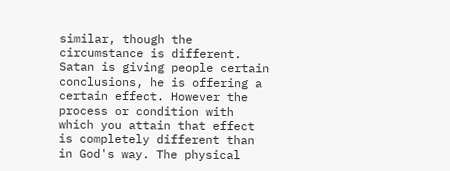similar, though the circumstance is different. Satan is giving people certain conclusions, he is offering a certain effect. However the process or condition with which you attain that effect is completely different than in God's way. The physical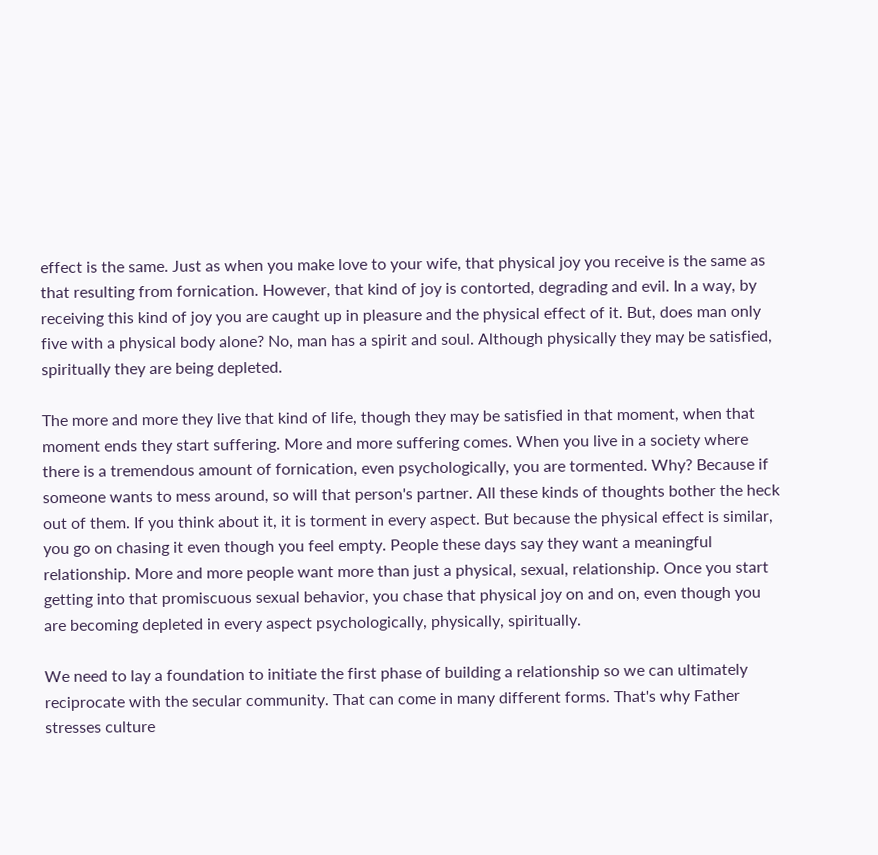effect is the same. Just as when you make love to your wife, that physical joy you receive is the same as that resulting from fornication. However, that kind of joy is contorted, degrading and evil. In a way, by receiving this kind of joy you are caught up in pleasure and the physical effect of it. But, does man only five with a physical body alone? No, man has a spirit and soul. Although physically they may be satisfied, spiritually they are being depleted.

The more and more they live that kind of life, though they may be satisfied in that moment, when that moment ends they start suffering. More and more suffering comes. When you live in a society where there is a tremendous amount of fornication, even psychologically, you are tormented. Why? Because if someone wants to mess around, so will that person's partner. All these kinds of thoughts bother the heck out of them. If you think about it, it is torment in every aspect. But because the physical effect is similar, you go on chasing it even though you feel empty. People these days say they want a meaningful relationship. More and more people want more than just a physical, sexual, relationship. Once you start getting into that promiscuous sexual behavior, you chase that physical joy on and on, even though you are becoming depleted in every aspect psychologically, physically, spiritually.

We need to lay a foundation to initiate the first phase of building a relationship so we can ultimately reciprocate with the secular community. That can come in many different forms. That's why Father stresses culture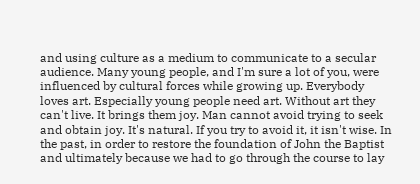and using culture as a medium to communicate to a secular audience. Many young people, and I'm sure a lot of you, were influenced by cultural forces while growing up. Everybody loves art. Especially young people need art. Without art they can't live. It brings them joy. Man cannot avoid trying to seek and obtain joy. It's natural. If you try to avoid it, it isn't wise. In the past, in order to restore the foundation of John the Baptist and ultimately because we had to go through the course to lay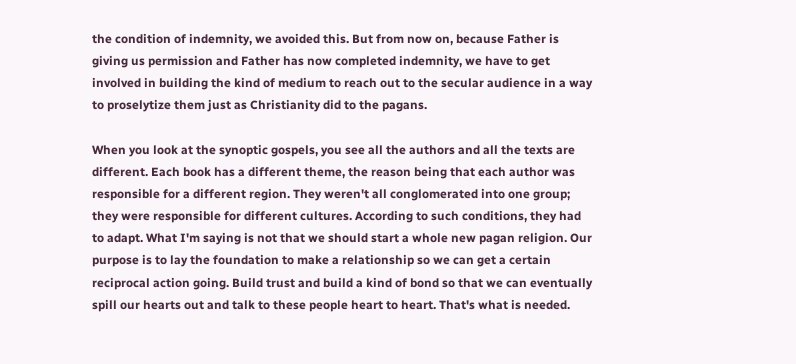the condition of indemnity, we avoided this. But from now on, because Father is giving us permission and Father has now completed indemnity, we have to get involved in building the kind of medium to reach out to the secular audience in a way to proselytize them just as Christianity did to the pagans.

When you look at the synoptic gospels, you see all the authors and all the texts are different. Each book has a different theme, the reason being that each author was responsible for a different region. They weren't all conglomerated into one group; they were responsible for different cultures. According to such conditions, they had to adapt. What I'm saying is not that we should start a whole new pagan religion. Our purpose is to lay the foundation to make a relationship so we can get a certain reciprocal action going. Build trust and build a kind of bond so that we can eventually spill our hearts out and talk to these people heart to heart. That's what is needed.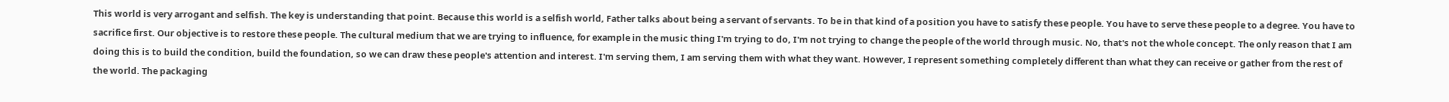This world is very arrogant and selfish. The key is understanding that point. Because this world is a selfish world, Father talks about being a servant of servants. To be in that kind of a position you have to satisfy these people. You have to serve these people to a degree. You have to sacrifice first. Our objective is to restore these people. The cultural medium that we are trying to influence, for example in the music thing I'm trying to do, I'm not trying to change the people of the world through music. No, that's not the whole concept. The only reason that I am doing this is to build the condition, build the foundation, so we can draw these people's attention and interest. I'm serving them, I am serving them with what they want. However, I represent something completely different than what they can receive or gather from the rest of the world. The packaging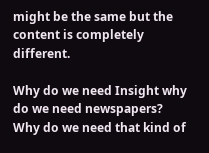might be the same but the content is completely different.

Why do we need Insight why do we need newspapers? Why do we need that kind of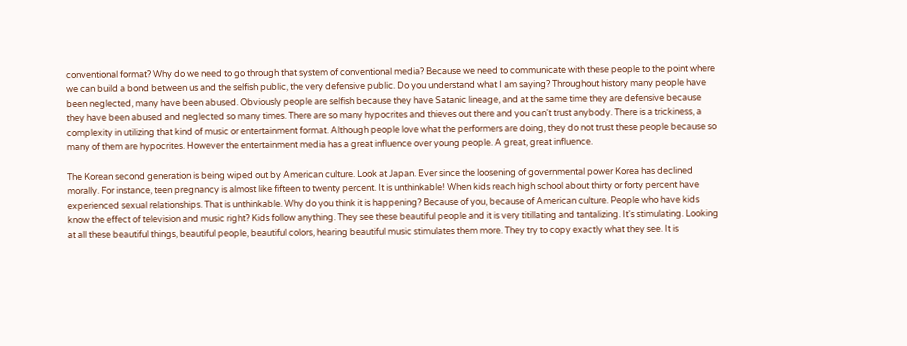conventional format? Why do we need to go through that system of conventional media? Because we need to communicate with these people to the point where we can build a bond between us and the selfish public, the very defensive public. Do you understand what I am saying? Throughout history many people have been neglected, many have been abused. Obviously people are selfish because they have Satanic lineage, and at the same time they are defensive because they have been abused and neglected so many times. There are so many hypocrites and thieves out there and you can't trust anybody. There is a trickiness, a complexity in utilizing that kind of music or entertainment format. Although people love what the performers are doing, they do not trust these people because so many of them are hypocrites. However the entertainment media has a great influence over young people. A great, great influence.

The Korean second generation is being wiped out by American culture. Look at Japan. Ever since the loosening of governmental power Korea has declined morally. For instance, teen pregnancy is almost like fifteen to twenty percent. It is unthinkable! When kids reach high school about thirty or forty percent have experienced sexual relationships. That is unthinkable. Why do you think it is happening? Because of you, because of American culture. People who have kids know the effect of television and music right? Kids follow anything. They see these beautiful people and it is very titillating and tantalizing. It's stimulating. Looking at all these beautiful things, beautiful people, beautiful colors, hearing beautiful music stimulates them more. They try to copy exactly what they see. It is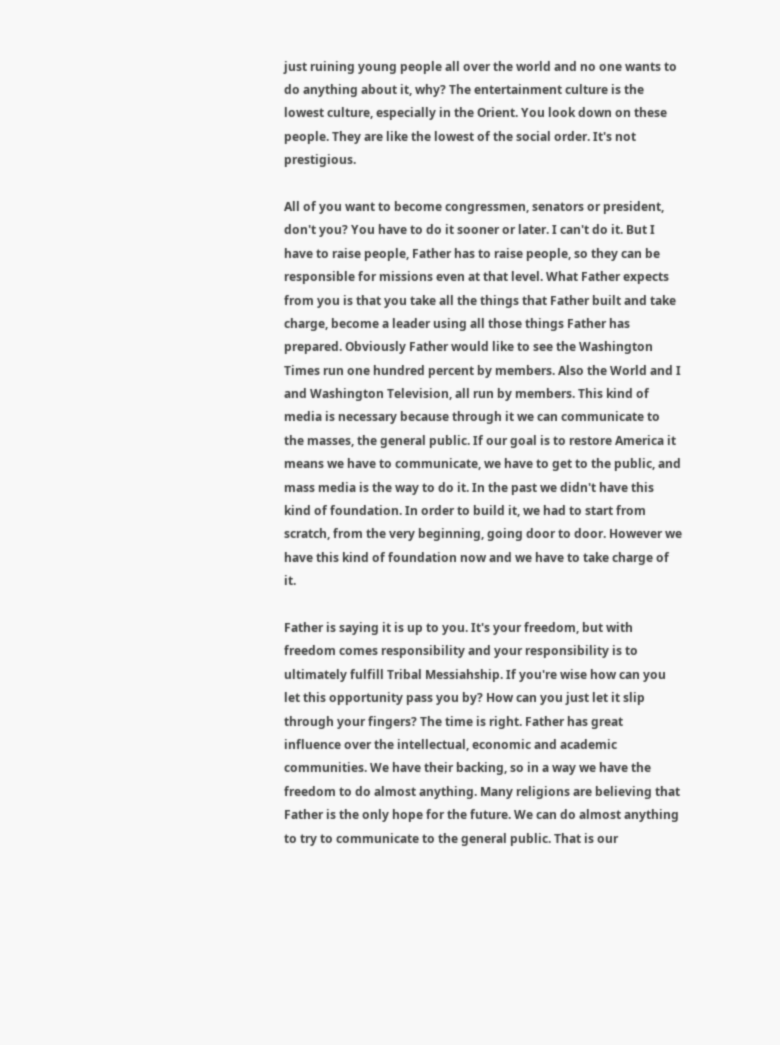just ruining young people all over the world and no one wants to do anything about it, why? The entertainment culture is the lowest culture, especially in the Orient. You look down on these people. They are like the lowest of the social order. It's not prestigious.

All of you want to become congressmen, senators or president, don't you? You have to do it sooner or later. I can't do it. But I have to raise people, Father has to raise people, so they can be responsible for missions even at that level. What Father expects from you is that you take all the things that Father built and take charge, become a leader using all those things Father has prepared. Obviously Father would like to see the Washington Times run one hundred percent by members. Also the World and I and Washington Television, all run by members. This kind of media is necessary because through it we can communicate to the masses, the general public. If our goal is to restore America it means we have to communicate, we have to get to the public, and mass media is the way to do it. In the past we didn't have this kind of foundation. In order to build it, we had to start from scratch, from the very beginning, going door to door. However we have this kind of foundation now and we have to take charge of it.

Father is saying it is up to you. It's your freedom, but with freedom comes responsibility and your responsibility is to ultimately fulfill Tribal Messiahship. If you're wise how can you let this opportunity pass you by? How can you just let it slip through your fingers? The time is right. Father has great influence over the intellectual, economic and academic communities. We have their backing, so in a way we have the freedom to do almost anything. Many religions are believing that Father is the only hope for the future. We can do almost anything to try to communicate to the general public. That is our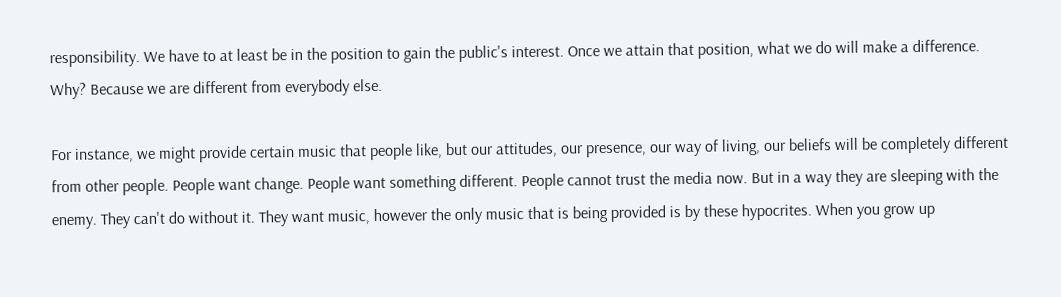responsibility. We have to at least be in the position to gain the public's interest. Once we attain that position, what we do will make a difference. Why? Because we are different from everybody else.

For instance, we might provide certain music that people like, but our attitudes, our presence, our way of living, our beliefs will be completely different from other people. People want change. People want something different. People cannot trust the media now. But in a way they are sleeping with the enemy. They can't do without it. They want music, however the only music that is being provided is by these hypocrites. When you grow up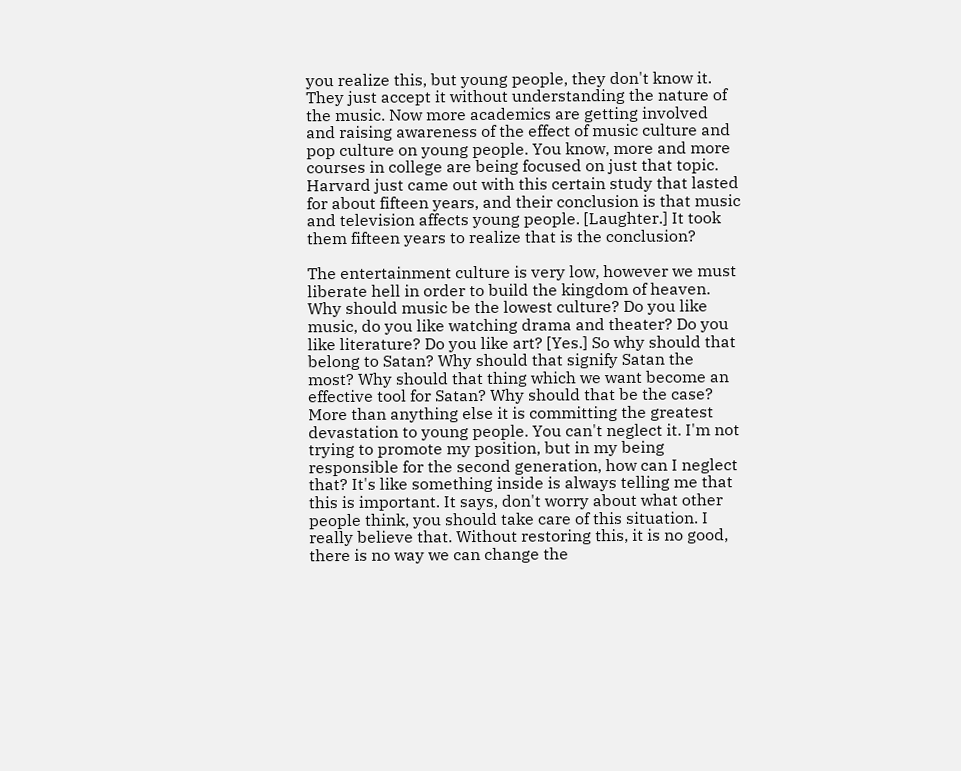you realize this, but young people, they don't know it. They just accept it without understanding the nature of the music. Now more academics are getting involved and raising awareness of the effect of music culture and pop culture on young people. You know, more and more courses in college are being focused on just that topic. Harvard just came out with this certain study that lasted for about fifteen years, and their conclusion is that music and television affects young people. [Laughter.] It took them fifteen years to realize that is the conclusion?

The entertainment culture is very low, however we must liberate hell in order to build the kingdom of heaven. Why should music be the lowest culture? Do you like music, do you like watching drama and theater? Do you like literature? Do you like art? [Yes.] So why should that belong to Satan? Why should that signify Satan the most? Why should that thing which we want become an effective tool for Satan? Why should that be the case? More than anything else it is committing the greatest devastation to young people. You can't neglect it. I'm not trying to promote my position, but in my being responsible for the second generation, how can I neglect that? It's like something inside is always telling me that this is important. It says, don't worry about what other people think, you should take care of this situation. I really believe that. Without restoring this, it is no good, there is no way we can change the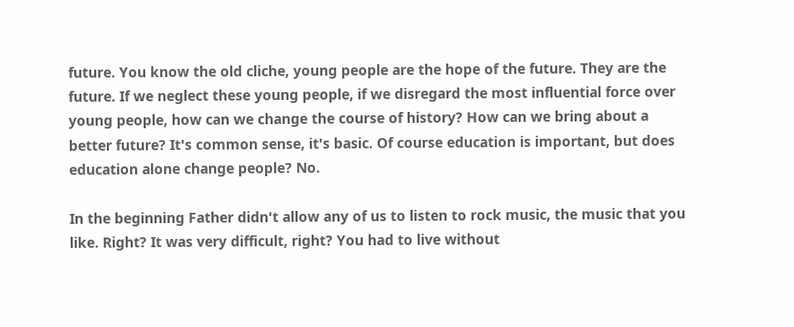future. You know the old cliche, young people are the hope of the future. They are the future. If we neglect these young people, if we disregard the most influential force over young people, how can we change the course of history? How can we bring about a better future? It's common sense, it's basic. Of course education is important, but does education alone change people? No.

In the beginning Father didn't allow any of us to listen to rock music, the music that you like. Right? It was very difficult, right? You had to live without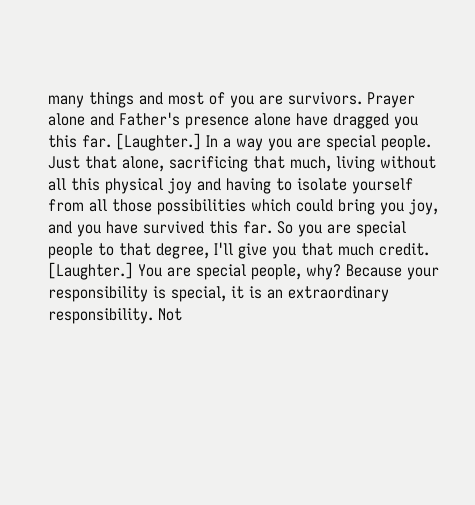many things and most of you are survivors. Prayer alone and Father's presence alone have dragged you this far. [Laughter.] In a way you are special people. Just that alone, sacrificing that much, living without all this physical joy and having to isolate yourself from all those possibilities which could bring you joy, and you have survived this far. So you are special people to that degree, I'll give you that much credit. [Laughter.] You are special people, why? Because your responsibility is special, it is an extraordinary responsibility. Not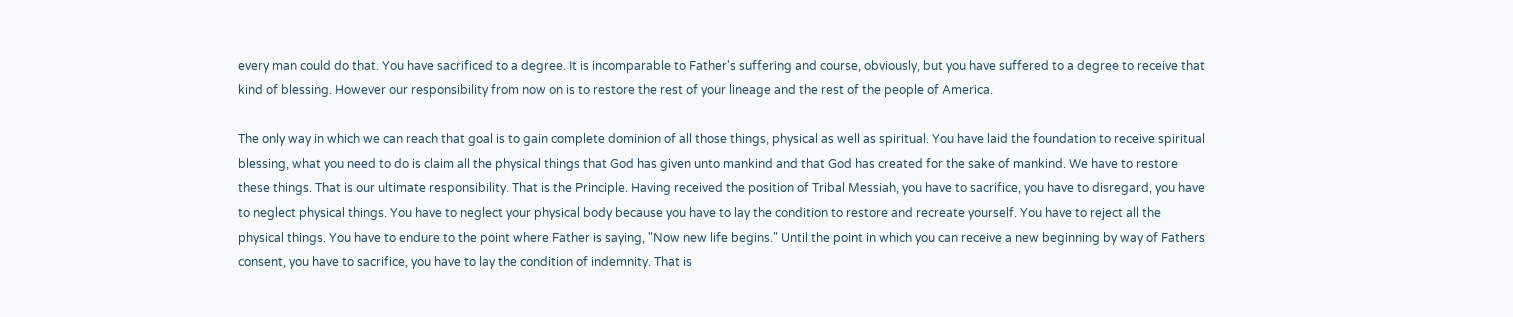every man could do that. You have sacrificed to a degree. It is incomparable to Father's suffering and course, obviously, but you have suffered to a degree to receive that kind of blessing. However our responsibility from now on is to restore the rest of your lineage and the rest of the people of America.

The only way in which we can reach that goal is to gain complete dominion of all those things, physical as well as spiritual. You have laid the foundation to receive spiritual blessing, what you need to do is claim all the physical things that God has given unto mankind and that God has created for the sake of mankind. We have to restore these things. That is our ultimate responsibility. That is the Principle. Having received the position of Tribal Messiah, you have to sacrifice, you have to disregard, you have to neglect physical things. You have to neglect your physical body because you have to lay the condition to restore and recreate yourself. You have to reject all the physical things. You have to endure to the point where Father is saying, "Now new life begins." Until the point in which you can receive a new beginning by way of Fathers consent, you have to sacrifice, you have to lay the condition of indemnity. That is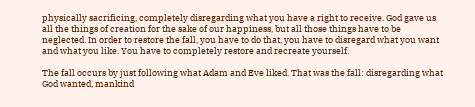physically sacrificing, completely disregarding what you have a right to receive. God gave us all the things of creation for the sake of our happiness, but all those things have to be neglected. In order to restore the fall, you have to do that, you have to disregard what you want and what you like. You have to completely restore and recreate yourself.

The fall occurs by just following what Adam and Eve liked. That was the fall: disregarding what God wanted, mankind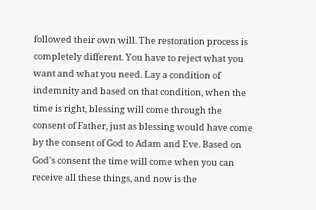followed their own will. The restoration process is completely different. You have to reject what you want and what you need. Lay a condition of indemnity and based on that condition, when the time is right, blessing will come through the consent of Father, just as blessing would have come by the consent of God to Adam and Eve. Based on God's consent the time will come when you can receive all these things, and now is the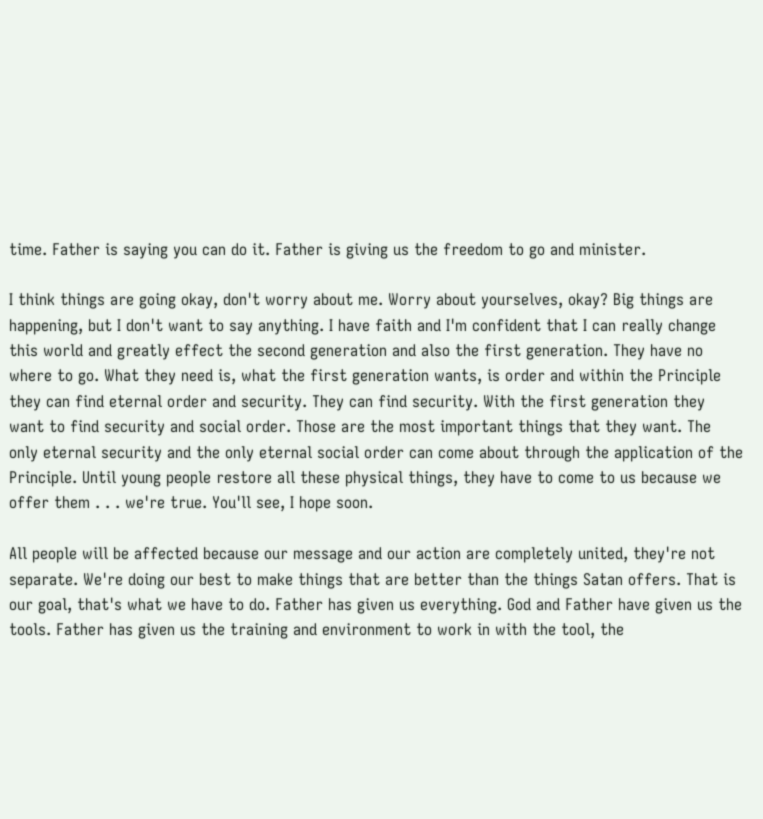time. Father is saying you can do it. Father is giving us the freedom to go and minister.

I think things are going okay, don't worry about me. Worry about yourselves, okay? Big things are happening, but I don't want to say anything. I have faith and I'm confident that I can really change this world and greatly effect the second generation and also the first generation. They have no where to go. What they need is, what the first generation wants, is order and within the Principle they can find eternal order and security. They can find security. With the first generation they want to find security and social order. Those are the most important things that they want. The only eternal security and the only eternal social order can come about through the application of the Principle. Until young people restore all these physical things, they have to come to us because we offer them . . . we're true. You'll see, I hope soon.

All people will be affected because our message and our action are completely united, they're not separate. We're doing our best to make things that are better than the things Satan offers. That is our goal, that's what we have to do. Father has given us everything. God and Father have given us the tools. Father has given us the training and environment to work in with the tool, the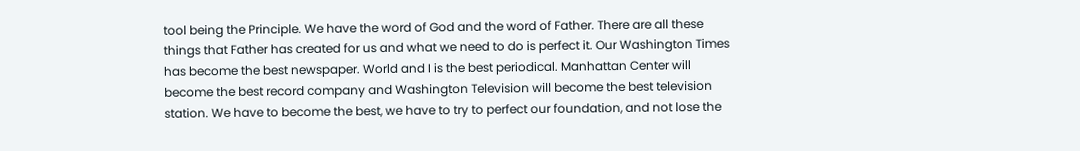tool being the Principle. We have the word of God and the word of Father. There are all these things that Father has created for us and what we need to do is perfect it. Our Washington Times has become the best newspaper. World and I is the best periodical. Manhattan Center will become the best record company and Washington Television will become the best television station. We have to become the best, we have to try to perfect our foundation, and not lose the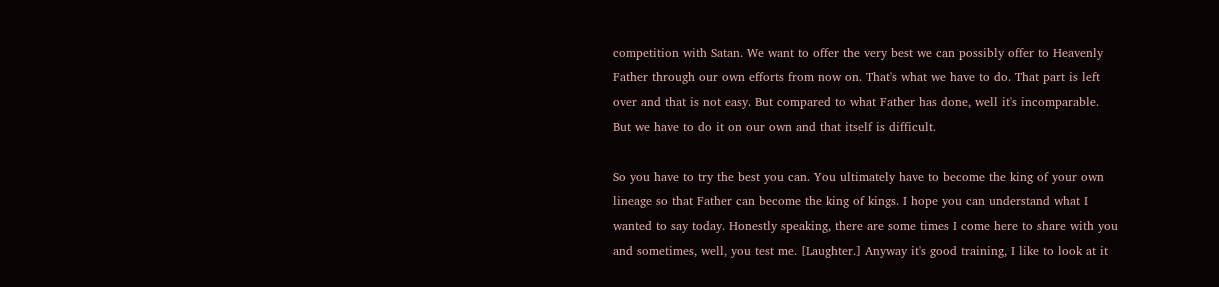competition with Satan. We want to offer the very best we can possibly offer to Heavenly Father through our own efforts from now on. That's what we have to do. That part is left over and that is not easy. But compared to what Father has done, well it's incomparable. But we have to do it on our own and that itself is difficult.

So you have to try the best you can. You ultimately have to become the king of your own lineage so that Father can become the king of kings. I hope you can understand what I wanted to say today. Honestly speaking, there are some times I come here to share with you and sometimes, well, you test me. [Laughter.] Anyway it's good training, I like to look at it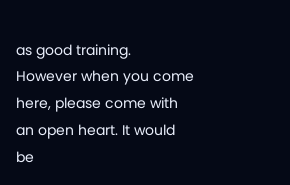as good training. However when you come here, please come with an open heart. It would be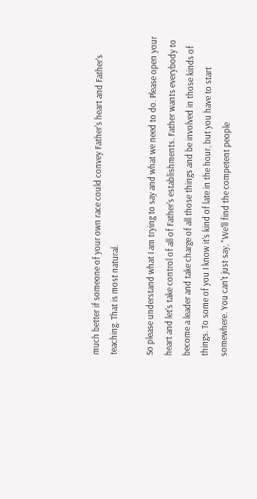much better if someone of your own race could convey Father's heart and Father's teaching. That is most natural.

So please understand what I am trying to say and what we need to do. Please open your heart and let's take control of all of Father's establishments. Father wants everybody to become a leader and take charge of all those things and be involved in those kinds of things. To some of you I know it's kind of late in the hour, but you have to start somewhere. You can't just say, "We'll find the competent people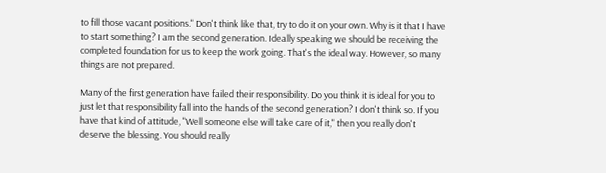to fill those vacant positions." Don't think like that, try to do it on your own. Why is it that I have to start something? I am the second generation. Ideally speaking we should be receiving the completed foundation for us to keep the work going. That's the ideal way. However, so many things are not prepared.

Many of the first generation have failed their responsibility. Do you think it is ideal for you to just let that responsibility fall into the hands of the second generation? I don't think so. If you have that kind of attitude, "Well someone else will take care of it," then you really don't deserve the blessing. You should really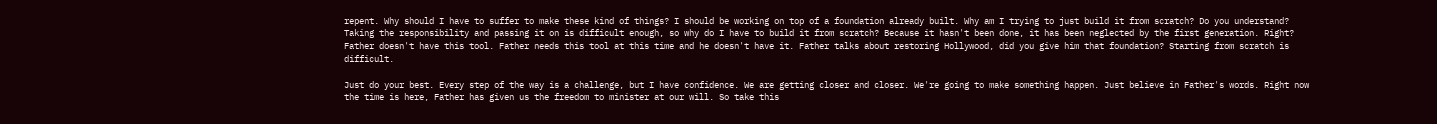repent. Why should I have to suffer to make these kind of things? I should be working on top of a foundation already built. Why am I trying to just build it from scratch? Do you understand? Taking the responsibility and passing it on is difficult enough, so why do I have to build it from scratch? Because it hasn't been done, it has been neglected by the first generation. Right? Father doesn't have this tool. Father needs this tool at this time and he doesn't have it. Father talks about restoring Hollywood, did you give him that foundation? Starting from scratch is difficult.

Just do your best. Every step of the way is a challenge, but I have confidence. We are getting closer and closer. We're going to make something happen. Just believe in Father's words. Right now the time is here, Father has given us the freedom to minister at our will. So take this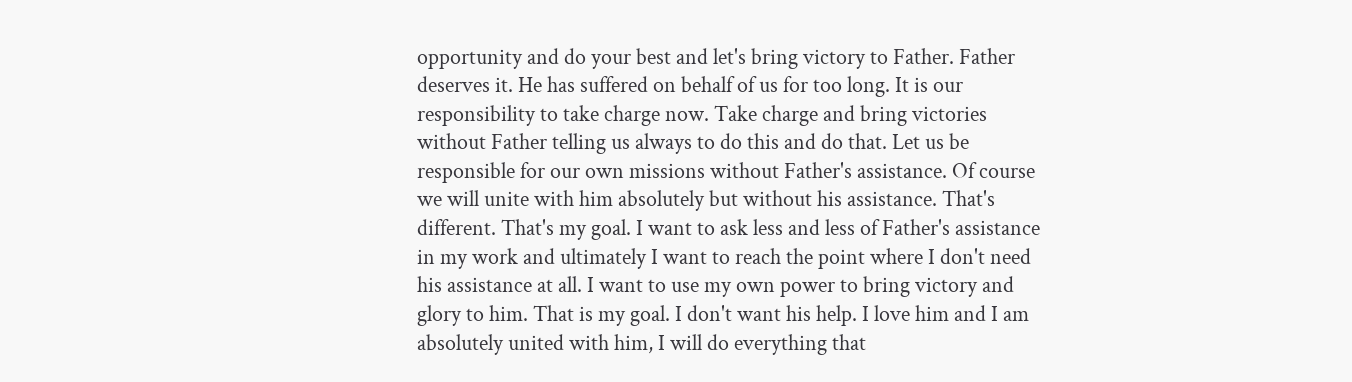opportunity and do your best and let's bring victory to Father. Father deserves it. He has suffered on behalf of us for too long. It is our responsibility to take charge now. Take charge and bring victories without Father telling us always to do this and do that. Let us be responsible for our own missions without Father's assistance. Of course we will unite with him absolutely but without his assistance. That's different. That's my goal. I want to ask less and less of Father's assistance in my work and ultimately I want to reach the point where I don't need his assistance at all. I want to use my own power to bring victory and glory to him. That is my goal. I don't want his help. I love him and I am absolutely united with him, I will do everything that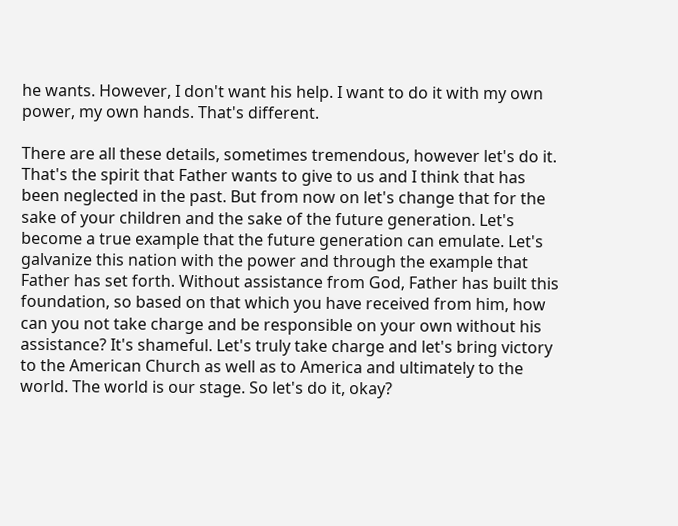he wants. However, I don't want his help. I want to do it with my own power, my own hands. That's different.

There are all these details, sometimes tremendous, however let's do it. That's the spirit that Father wants to give to us and I think that has been neglected in the past. But from now on let's change that for the sake of your children and the sake of the future generation. Let's become a true example that the future generation can emulate. Let's galvanize this nation with the power and through the example that Father has set forth. Without assistance from God, Father has built this foundation, so based on that which you have received from him, how can you not take charge and be responsible on your own without his assistance? It's shameful. Let's truly take charge and let's bring victory to the American Church as well as to America and ultimately to the world. The world is our stage. So let's do it, okay?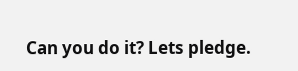Can you do it? Lets pledge.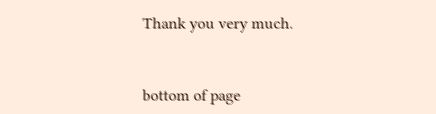Thank you very much.


bottom of page